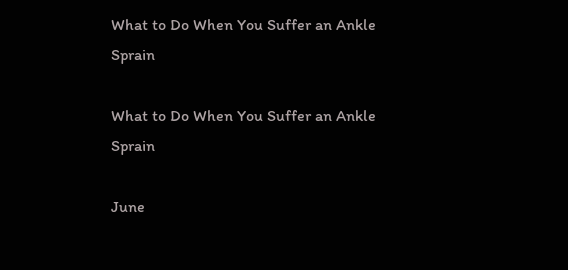What to Do When You Suffer an Ankle Sprain

What to Do When You Suffer an Ankle Sprain

June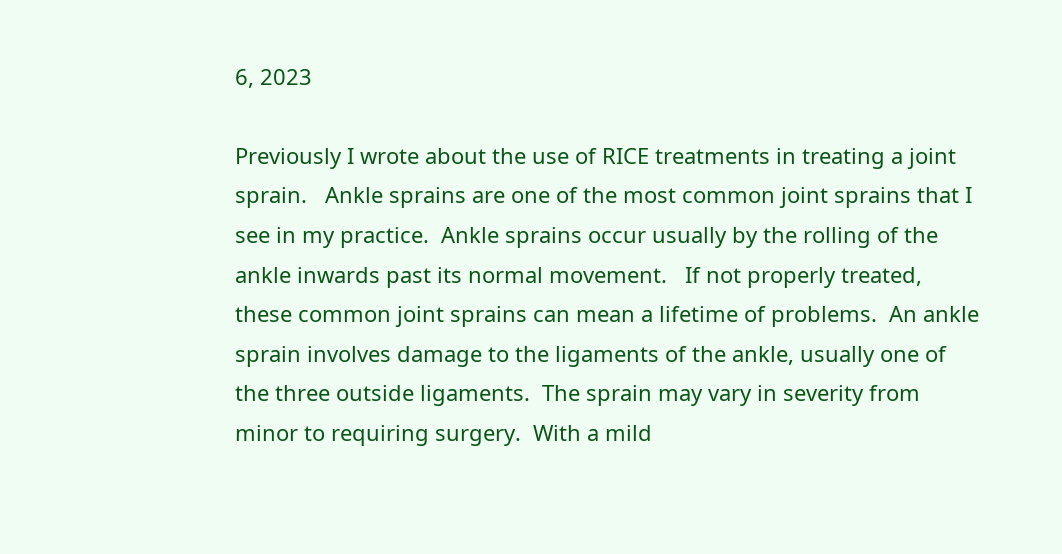6, 2023

Previously I wrote about the use of RICE treatments in treating a joint sprain.   Ankle sprains are one of the most common joint sprains that I see in my practice.  Ankle sprains occur usually by the rolling of the ankle inwards past its normal movement.   If not properly treated, these common joint sprains can mean a lifetime of problems.  An ankle sprain involves damage to the ligaments of the ankle, usually one of the three outside ligaments.  The sprain may vary in severity from minor to requiring surgery.  With a mild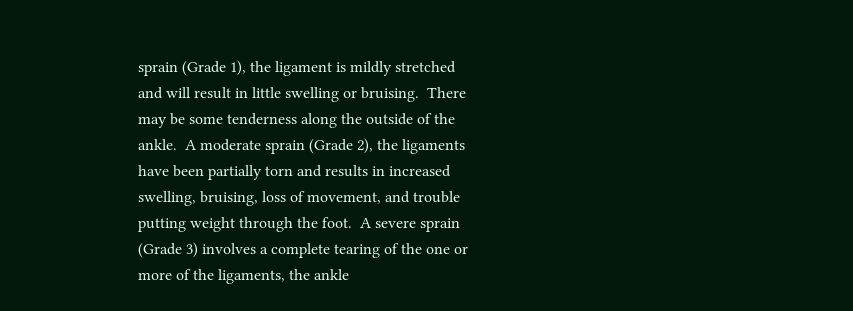sprain (Grade 1), the ligament is mildly stretched and will result in little swelling or bruising.  There may be some tenderness along the outside of the ankle.  A moderate sprain (Grade 2), the ligaments have been partially torn and results in increased swelling, bruising, loss of movement, and trouble putting weight through the foot.  A severe sprain (Grade 3) involves a complete tearing of the one or more of the ligaments, the ankle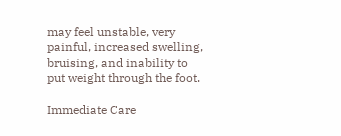may feel unstable, very painful, increased swelling, bruising, and inability to put weight through the foot.

Immediate Care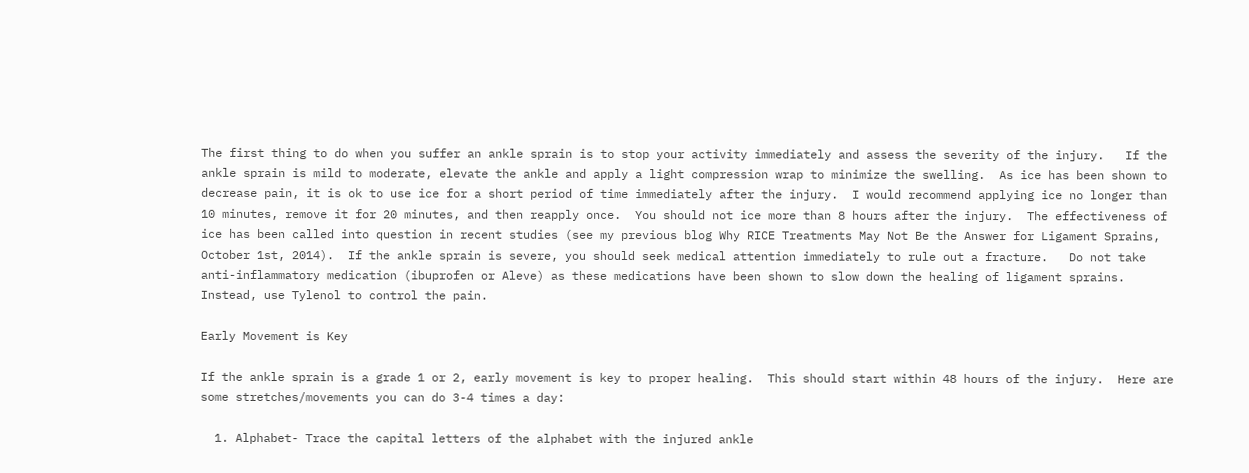The first thing to do when you suffer an ankle sprain is to stop your activity immediately and assess the severity of the injury.   If the ankle sprain is mild to moderate, elevate the ankle and apply a light compression wrap to minimize the swelling.  As ice has been shown to decrease pain, it is ok to use ice for a short period of time immediately after the injury.  I would recommend applying ice no longer than 10 minutes, remove it for 20 minutes, and then reapply once.  You should not ice more than 8 hours after the injury.  The effectiveness of ice has been called into question in recent studies (see my previous blog Why RICE Treatments May Not Be the Answer for Ligament Sprains, October 1st, 2014).  If the ankle sprain is severe, you should seek medical attention immediately to rule out a fracture.   Do not take anti-inflammatory medication (ibuprofen or Aleve) as these medications have been shown to slow down the healing of ligament sprains.  Instead, use Tylenol to control the pain.

Early Movement is Key

If the ankle sprain is a grade 1 or 2, early movement is key to proper healing.  This should start within 48 hours of the injury.  Here are some stretches/movements you can do 3-4 times a day:

  1. Alphabet- Trace the capital letters of the alphabet with the injured ankle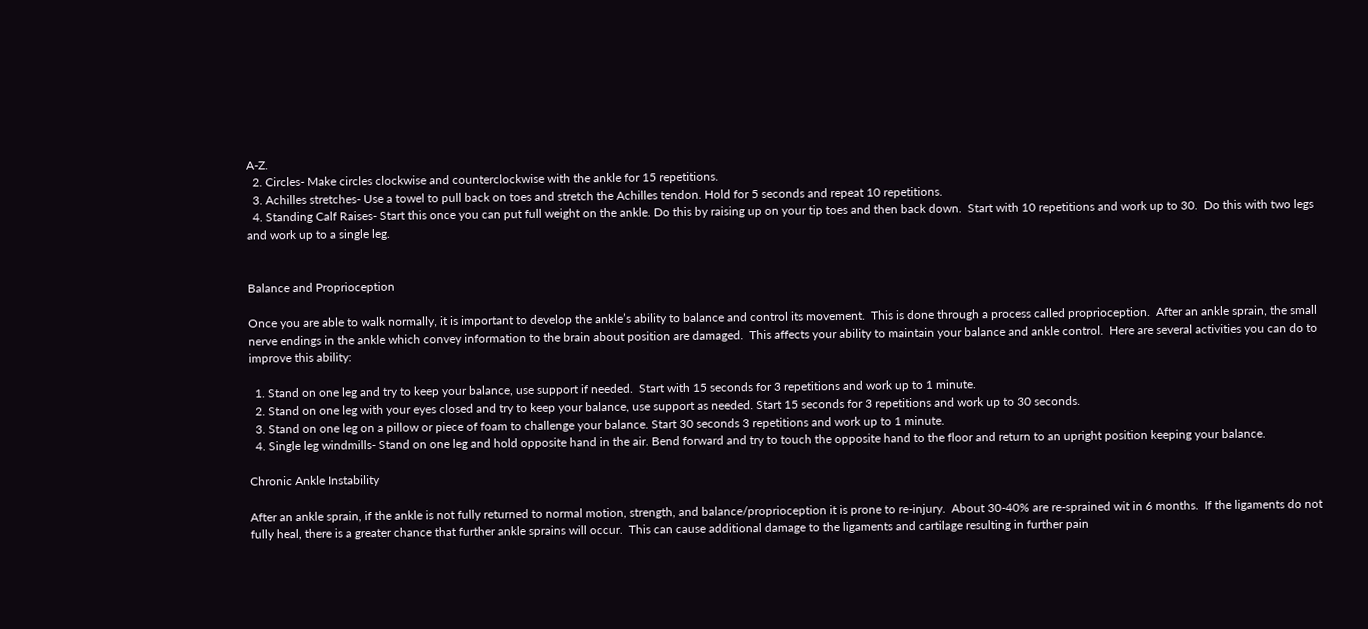A-Z.
  2. Circles- Make circles clockwise and counterclockwise with the ankle for 15 repetitions.
  3. Achilles stretches- Use a towel to pull back on toes and stretch the Achilles tendon. Hold for 5 seconds and repeat 10 repetitions.
  4. Standing Calf Raises- Start this once you can put full weight on the ankle. Do this by raising up on your tip toes and then back down.  Start with 10 repetitions and work up to 30.  Do this with two legs and work up to a single leg.


Balance and Proprioception

Once you are able to walk normally, it is important to develop the ankle’s ability to balance and control its movement.  This is done through a process called proprioception.  After an ankle sprain, the small nerve endings in the ankle which convey information to the brain about position are damaged.  This affects your ability to maintain your balance and ankle control.  Here are several activities you can do to improve this ability:

  1. Stand on one leg and try to keep your balance, use support if needed.  Start with 15 seconds for 3 repetitions and work up to 1 minute.
  2. Stand on one leg with your eyes closed and try to keep your balance, use support as needed. Start 15 seconds for 3 repetitions and work up to 30 seconds.
  3. Stand on one leg on a pillow or piece of foam to challenge your balance. Start 30 seconds 3 repetitions and work up to 1 minute.
  4. Single leg windmills- Stand on one leg and hold opposite hand in the air. Bend forward and try to touch the opposite hand to the floor and return to an upright position keeping your balance.

Chronic Ankle Instability

After an ankle sprain, if the ankle is not fully returned to normal motion, strength, and balance/proprioception it is prone to re-injury.  About 30-40% are re-sprained wit in 6 months.  If the ligaments do not fully heal, there is a greater chance that further ankle sprains will occur.  This can cause additional damage to the ligaments and cartilage resulting in further pain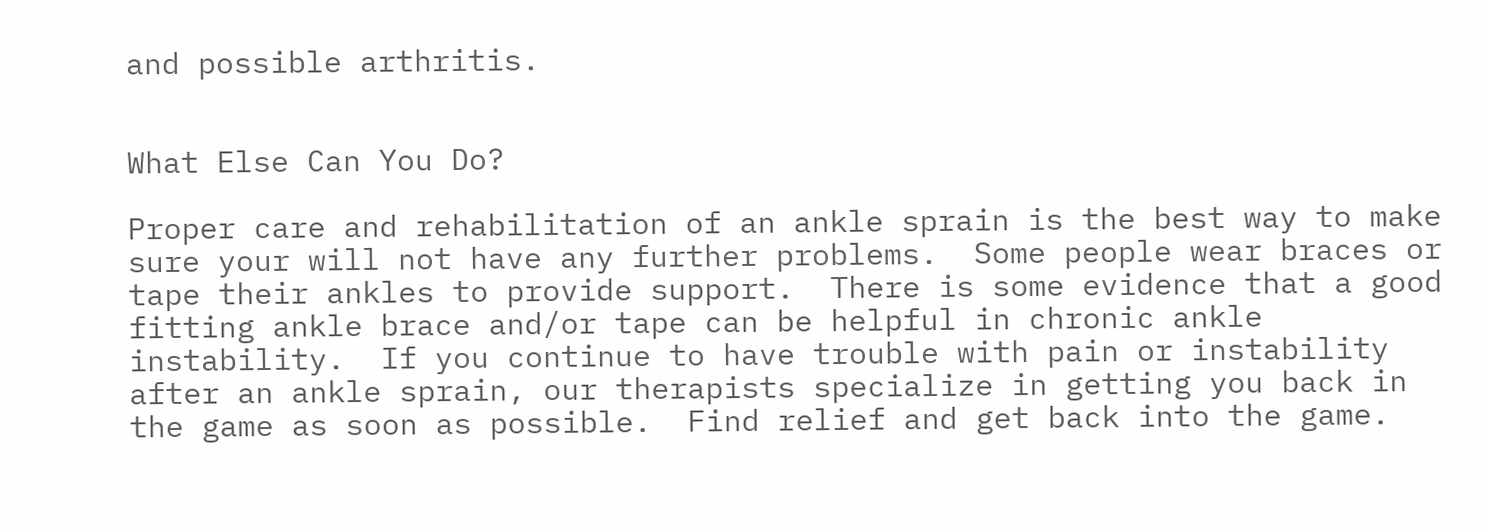and possible arthritis.


What Else Can You Do?

Proper care and rehabilitation of an ankle sprain is the best way to make sure your will not have any further problems.  Some people wear braces or tape their ankles to provide support.  There is some evidence that a good fitting ankle brace and/or tape can be helpful in chronic ankle instability.  If you continue to have trouble with pain or instability after an ankle sprain, our therapists specialize in getting you back in the game as soon as possible.  Find relief and get back into the game.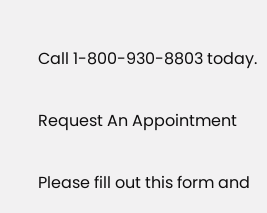Call 1-800-930-8803 today.

Request An Appointment

Please fill out this form and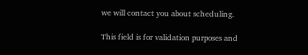we will contact you about scheduling.

This field is for validation purposes and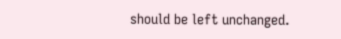should be left unchanged.